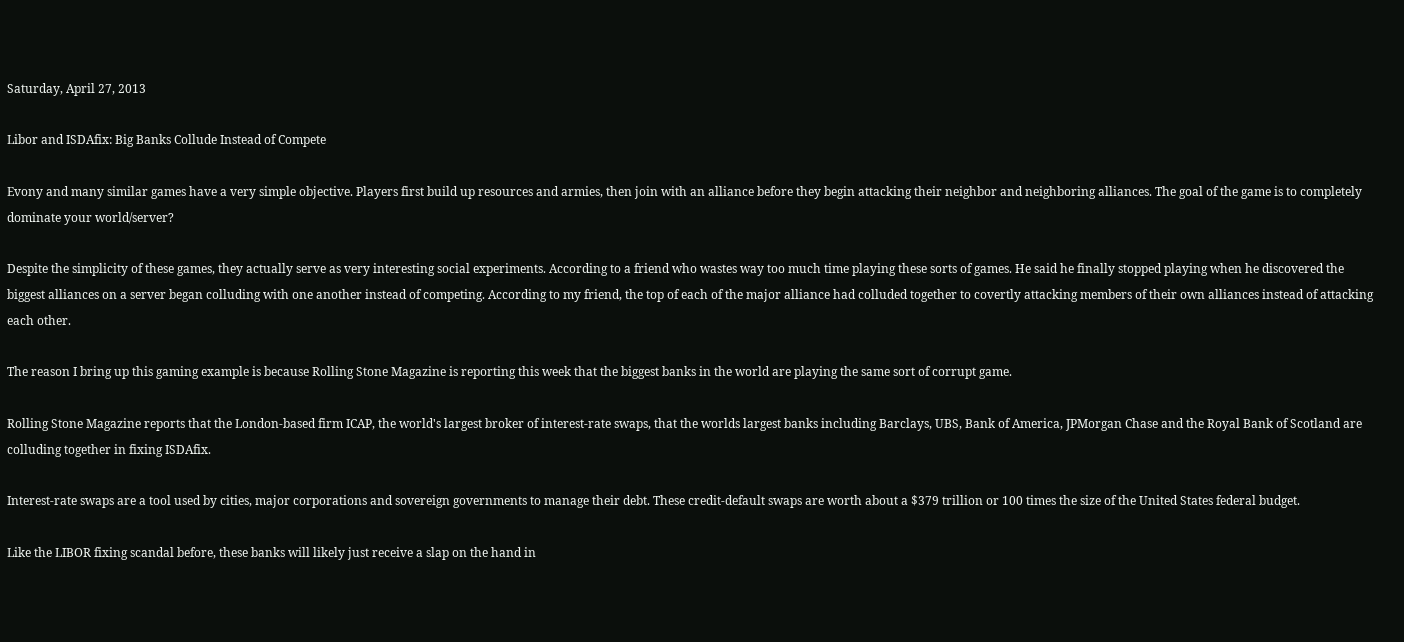Saturday, April 27, 2013

Libor and ISDAfix: Big Banks Collude Instead of Compete

Evony and many similar games have a very simple objective. Players first build up resources and armies, then join with an alliance before they begin attacking their neighbor and neighboring alliances. The goal of the game is to completely dominate your world/server?

Despite the simplicity of these games, they actually serve as very interesting social experiments. According to a friend who wastes way too much time playing these sorts of games. He said he finally stopped playing when he discovered the biggest alliances on a server began colluding with one another instead of competing. According to my friend, the top of each of the major alliance had colluded together to covertly attacking members of their own alliances instead of attacking each other.

The reason I bring up this gaming example is because Rolling Stone Magazine is reporting this week that the biggest banks in the world are playing the same sort of corrupt game.

Rolling Stone Magazine reports that the London-based firm ICAP, the world's largest broker of interest-rate swaps, that the worlds largest banks including Barclays, UBS, Bank of America, JPMorgan Chase and the Royal Bank of Scotland are colluding together in fixing ISDAfix.

Interest-rate swaps are a tool used by cities, major corporations and sovereign governments to manage their debt. These credit-default swaps are worth about a $379 trillion or 100 times the size of the United States federal budget.

Like the LIBOR fixing scandal before, these banks will likely just receive a slap on the hand in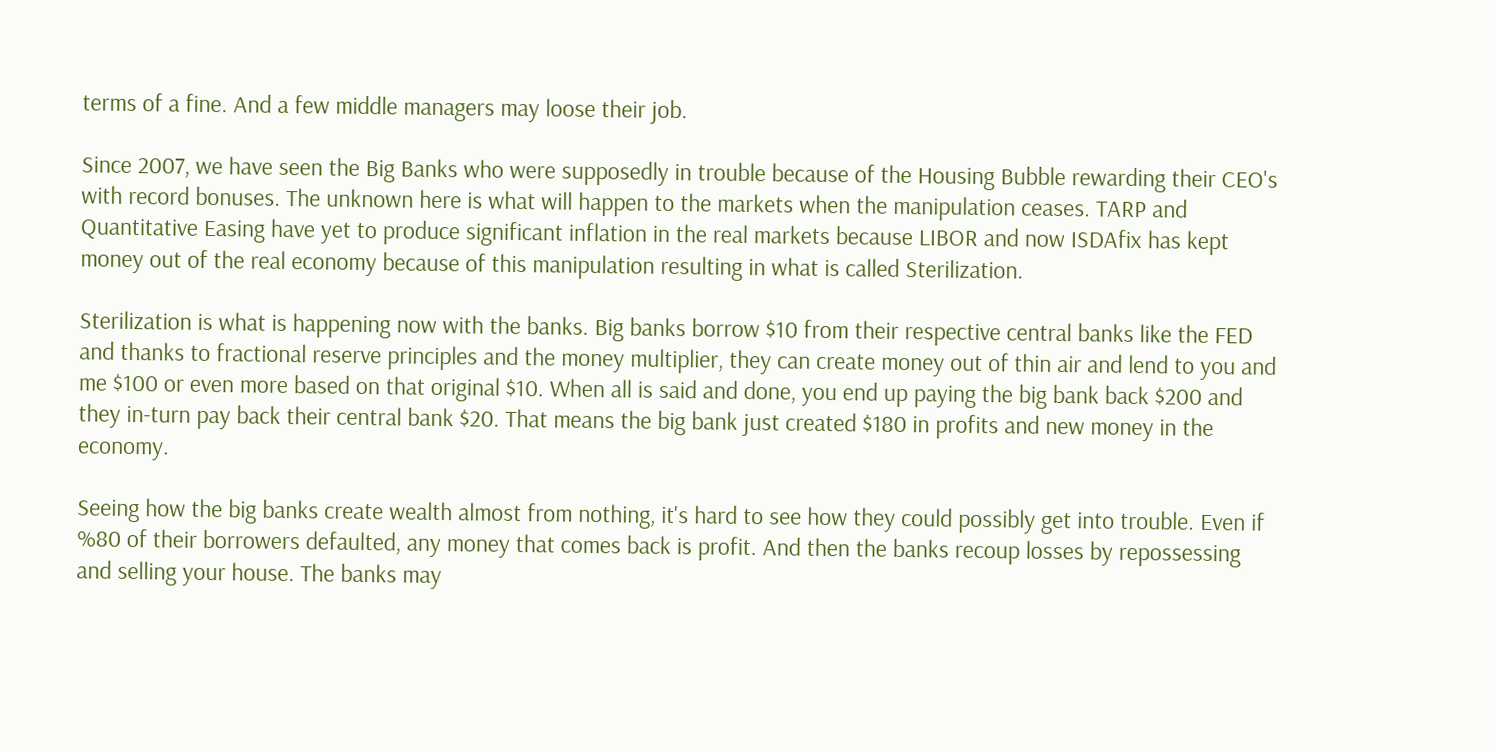terms of a fine. And a few middle managers may loose their job.

Since 2007, we have seen the Big Banks who were supposedly in trouble because of the Housing Bubble rewarding their CEO's with record bonuses. The unknown here is what will happen to the markets when the manipulation ceases. TARP and Quantitative Easing have yet to produce significant inflation in the real markets because LIBOR and now ISDAfix has kept money out of the real economy because of this manipulation resulting in what is called Sterilization.

Sterilization is what is happening now with the banks. Big banks borrow $10 from their respective central banks like the FED and thanks to fractional reserve principles and the money multiplier, they can create money out of thin air and lend to you and me $100 or even more based on that original $10. When all is said and done, you end up paying the big bank back $200 and they in-turn pay back their central bank $20. That means the big bank just created $180 in profits and new money in the economy.

Seeing how the big banks create wealth almost from nothing, it's hard to see how they could possibly get into trouble. Even if %80 of their borrowers defaulted, any money that comes back is profit. And then the banks recoup losses by repossessing and selling your house. The banks may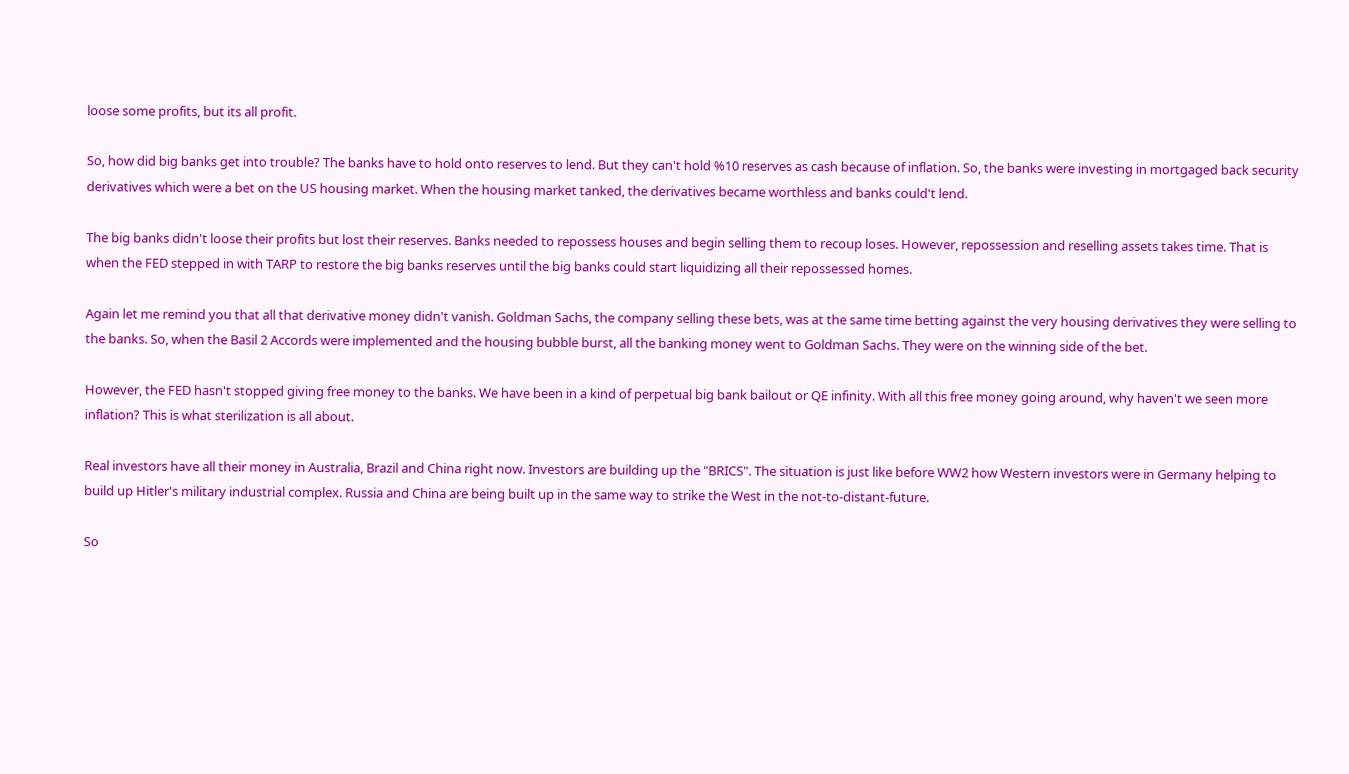loose some profits, but its all profit.

So, how did big banks get into trouble? The banks have to hold onto reserves to lend. But they can't hold %10 reserves as cash because of inflation. So, the banks were investing in mortgaged back security derivatives which were a bet on the US housing market. When the housing market tanked, the derivatives became worthless and banks could't lend.

The big banks didn't loose their profits but lost their reserves. Banks needed to repossess houses and begin selling them to recoup loses. However, repossession and reselling assets takes time. That is when the FED stepped in with TARP to restore the big banks reserves until the big banks could start liquidizing all their repossessed homes.

Again let me remind you that all that derivative money didn't vanish. Goldman Sachs, the company selling these bets, was at the same time betting against the very housing derivatives they were selling to the banks. So, when the Basil 2 Accords were implemented and the housing bubble burst, all the banking money went to Goldman Sachs. They were on the winning side of the bet.

However, the FED hasn't stopped giving free money to the banks. We have been in a kind of perpetual big bank bailout or QE infinity. With all this free money going around, why haven't we seen more inflation? This is what sterilization is all about.

Real investors have all their money in Australia, Brazil and China right now. Investors are building up the "BRICS". The situation is just like before WW2 how Western investors were in Germany helping to build up Hitler's military industrial complex. Russia and China are being built up in the same way to strike the West in the not-to-distant-future.

So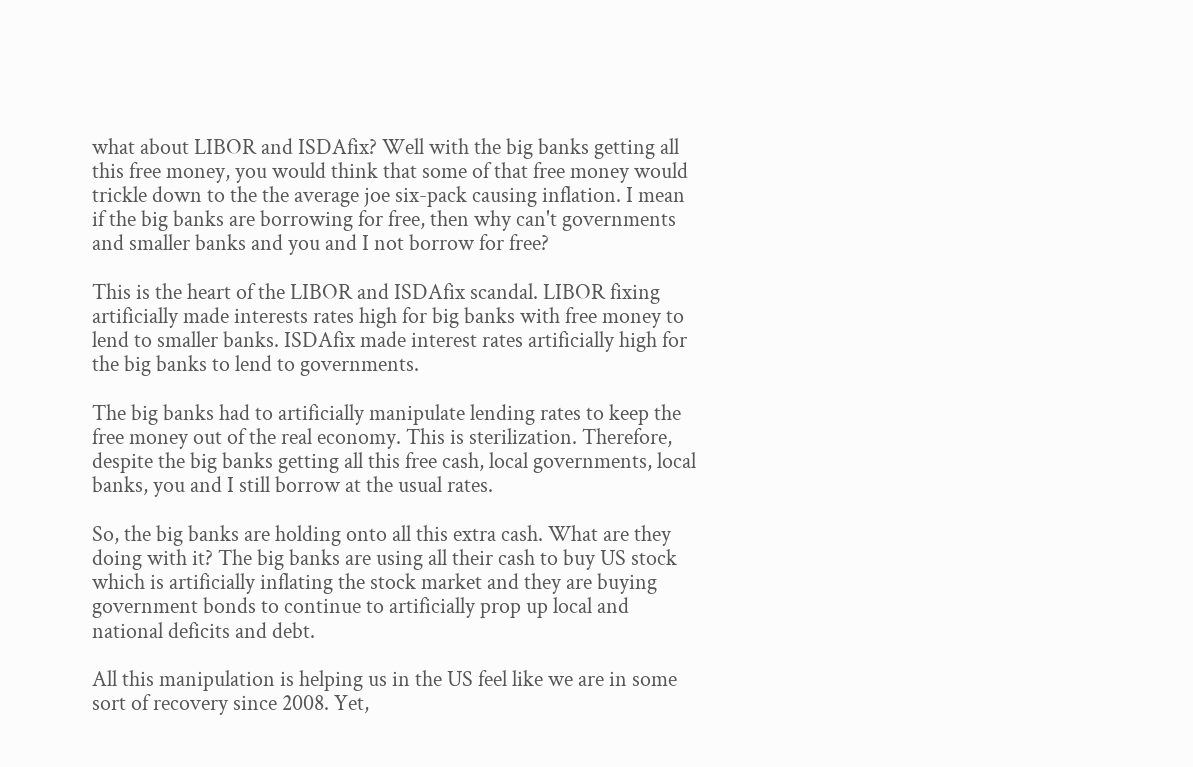what about LIBOR and ISDAfix? Well with the big banks getting all this free money, you would think that some of that free money would trickle down to the the average joe six-pack causing inflation. I mean if the big banks are borrowing for free, then why can't governments and smaller banks and you and I not borrow for free?

This is the heart of the LIBOR and ISDAfix scandal. LIBOR fixing artificially made interests rates high for big banks with free money to lend to smaller banks. ISDAfix made interest rates artificially high for the big banks to lend to governments.

The big banks had to artificially manipulate lending rates to keep the free money out of the real economy. This is sterilization. Therefore, despite the big banks getting all this free cash, local governments, local banks, you and I still borrow at the usual rates.

So, the big banks are holding onto all this extra cash. What are they doing with it? The big banks are using all their cash to buy US stock which is artificially inflating the stock market and they are buying government bonds to continue to artificially prop up local and national deficits and debt.

All this manipulation is helping us in the US feel like we are in some sort of recovery since 2008. Yet,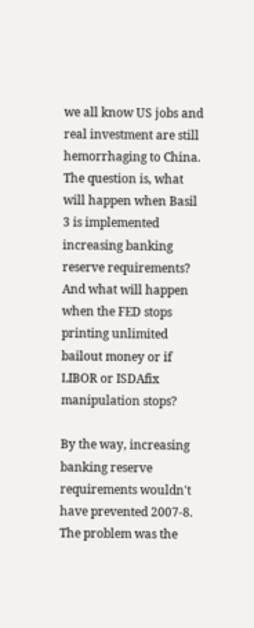we all know US jobs and real investment are still hemorrhaging to China. The question is, what will happen when Basil 3 is implemented increasing banking reserve requirements? And what will happen when the FED stops printing unlimited bailout money or if LIBOR or ISDAfix manipulation stops?

By the way, increasing banking reserve requirements wouldn't have prevented 2007-8. The problem was the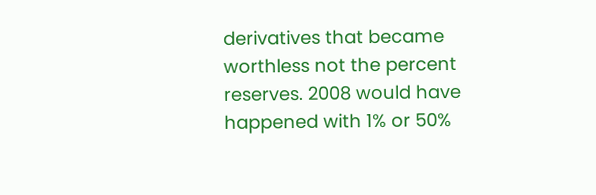derivatives that became worthless not the percent reserves. 2008 would have happened with 1% or 50%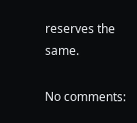reserves the same.

No comments: